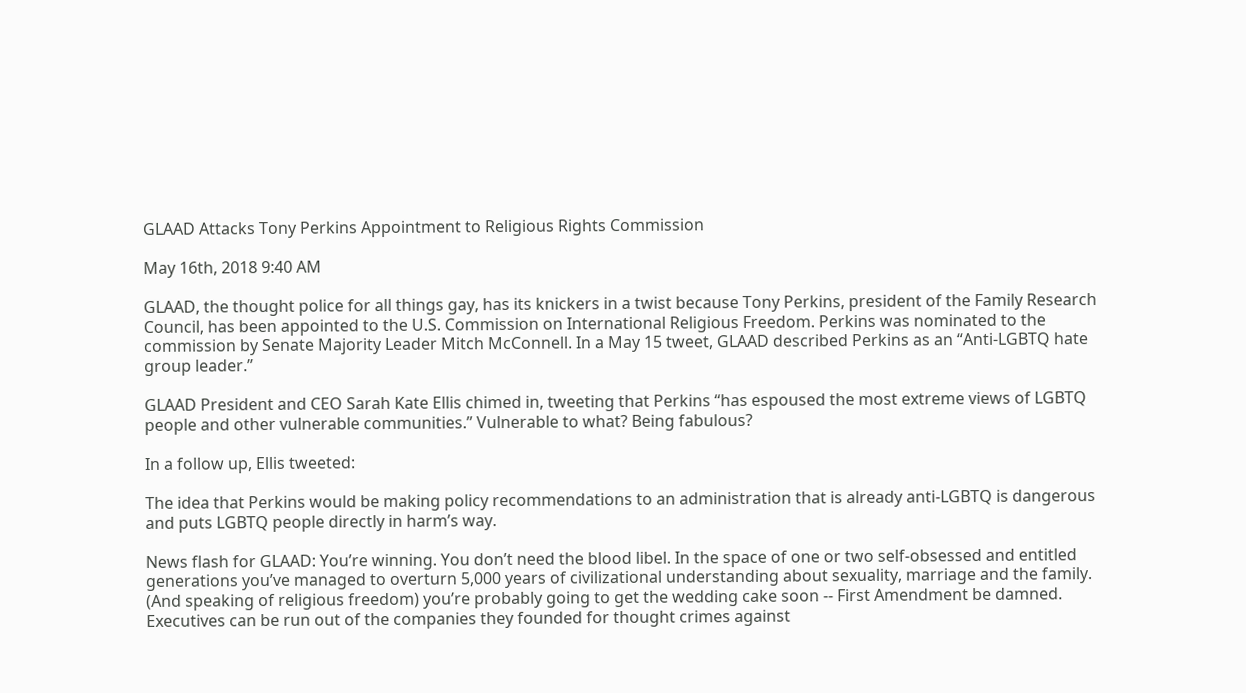GLAAD Attacks Tony Perkins Appointment to Religious Rights Commission

May 16th, 2018 9:40 AM

GLAAD, the thought police for all things gay, has its knickers in a twist because Tony Perkins, president of the Family Research Council, has been appointed to the U.S. Commission on International Religious Freedom. Perkins was nominated to the commission by Senate Majority Leader Mitch McConnell. In a May 15 tweet, GLAAD described Perkins as an “Anti-LGBTQ hate group leader.”

GLAAD President and CEO Sarah Kate Ellis chimed in, tweeting that Perkins “has espoused the most extreme views of LGBTQ people and other vulnerable communities.” Vulnerable to what? Being fabulous?

In a follow up, Ellis tweeted:

The idea that Perkins would be making policy recommendations to an administration that is already anti-LGBTQ is dangerous and puts LGBTQ people directly in harm’s way.

News flash for GLAAD: You’re winning. You don’t need the blood libel. In the space of one or two self-obsessed and entitled generations you’ve managed to overturn 5,000 years of civilizational understanding about sexuality, marriage and the family. (And speaking of religious freedom) you’re probably going to get the wedding cake soon -- First Amendment be damned. Executives can be run out of the companies they founded for thought crimes against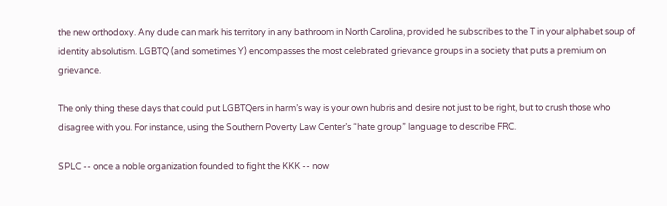the new orthodoxy. Any dude can mark his territory in any bathroom in North Carolina, provided he subscribes to the T in your alphabet soup of identity absolutism. LGBTQ (and sometimes Y) encompasses the most celebrated grievance groups in a society that puts a premium on grievance.

The only thing these days that could put LGBTQers in harm’s way is your own hubris and desire not just to be right, but to crush those who disagree with you. For instance, using the Southern Poverty Law Center’s “hate group” language to describe FRC.

SPLC -- once a noble organization founded to fight the KKK -- now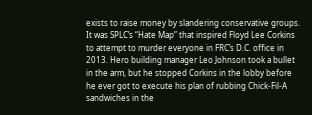exists to raise money by slandering conservative groups. It was SPLC’s “Hate Map” that inspired Floyd Lee Corkins to attempt to murder everyone in FRC’s D.C. office in 2013. Hero building manager Leo Johnson took a bullet in the arm, but he stopped Corkins in the lobby before he ever got to execute his plan of rubbing Chick-Fil-A sandwiches in the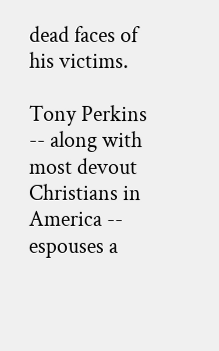dead faces of his victims.

Tony Perkins -- along with most devout Christians in America -- espouses a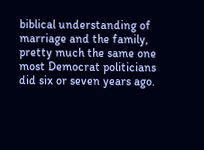biblical understanding of marriage and the family, pretty much the same one most Democrat politicians did six or seven years ago.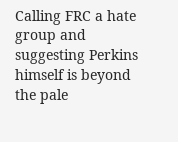Calling FRC a hate group and suggesting Perkins himself is beyond the pale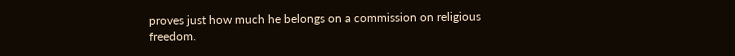proves just how much he belongs on a commission on religious freedom.